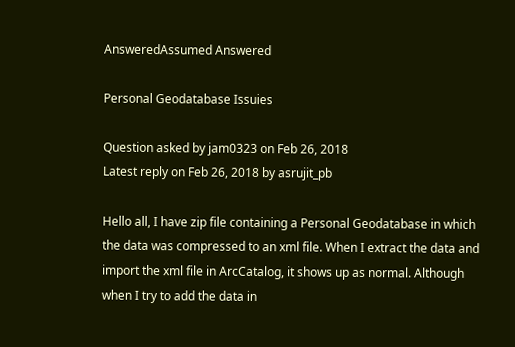AnsweredAssumed Answered

Personal Geodatabase Issuies

Question asked by jam0323 on Feb 26, 2018
Latest reply on Feb 26, 2018 by asrujit_pb

Hello all, I have zip file containing a Personal Geodatabase in which the data was compressed to an xml file. When I extract the data and import the xml file in ArcCatalog, it shows up as normal. Although when I try to add the data in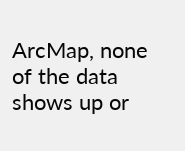ArcMap, none of the data shows up or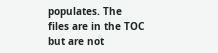populates. The files are in the TOC but are not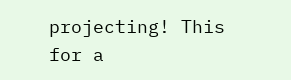projecting! This for a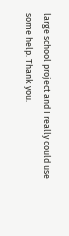large school project and I really could use some help. Thank you.